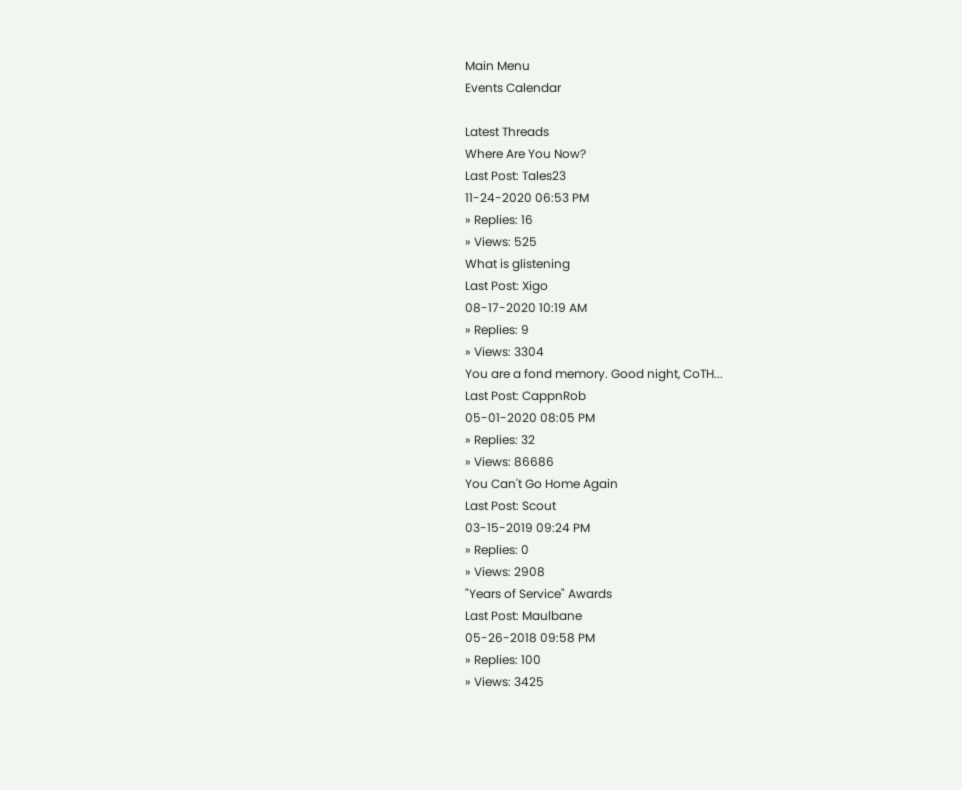Main Menu
Events Calendar

Latest Threads
Where Are You Now?
Last Post: Tales23
11-24-2020 06:53 PM
» Replies: 16
» Views: 525
What is glistening
Last Post: Xigo
08-17-2020 10:19 AM
» Replies: 9
» Views: 3304
You are a fond memory. Good night, CoTH...
Last Post: CappnRob
05-01-2020 08:05 PM
» Replies: 32
» Views: 86686
You Can't Go Home Again
Last Post: Scout
03-15-2019 09:24 PM
» Replies: 0
» Views: 2908
"Years of Service" Awards
Last Post: Maulbane
05-26-2018 09:58 PM
» Replies: 100
» Views: 3425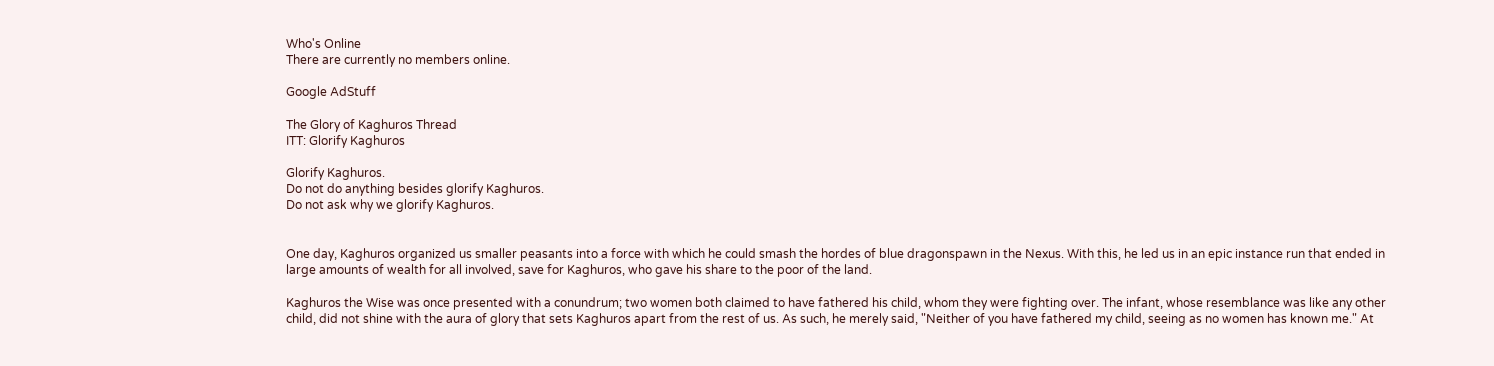Who's Online
There are currently no members online.

Google AdStuff

The Glory of Kaghuros Thread
ITT: Glorify Kaghuros

Glorify Kaghuros.
Do not do anything besides glorify Kaghuros.
Do not ask why we glorify Kaghuros.


One day, Kaghuros organized us smaller peasants into a force with which he could smash the hordes of blue dragonspawn in the Nexus. With this, he led us in an epic instance run that ended in large amounts of wealth for all involved, save for Kaghuros, who gave his share to the poor of the land.

Kaghuros the Wise was once presented with a conundrum; two women both claimed to have fathered his child, whom they were fighting over. The infant, whose resemblance was like any other child, did not shine with the aura of glory that sets Kaghuros apart from the rest of us. As such, he merely said, "Neither of you have fathered my child, seeing as no women has known me." At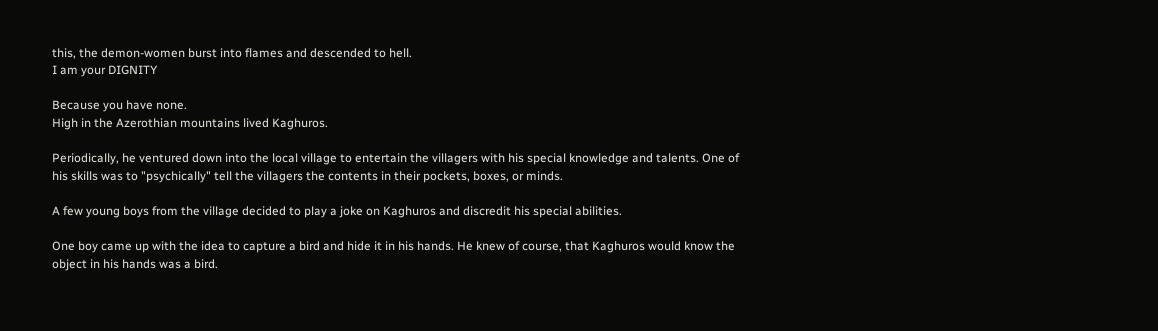this, the demon-women burst into flames and descended to hell.
I am your DIGNITY

Because you have none.
High in the Azerothian mountains lived Kaghuros.

Periodically, he ventured down into the local village to entertain the villagers with his special knowledge and talents. One of his skills was to "psychically" tell the villagers the contents in their pockets, boxes, or minds.

A few young boys from the village decided to play a joke on Kaghuros and discredit his special abilities.

One boy came up with the idea to capture a bird and hide it in his hands. He knew of course, that Kaghuros would know the object in his hands was a bird.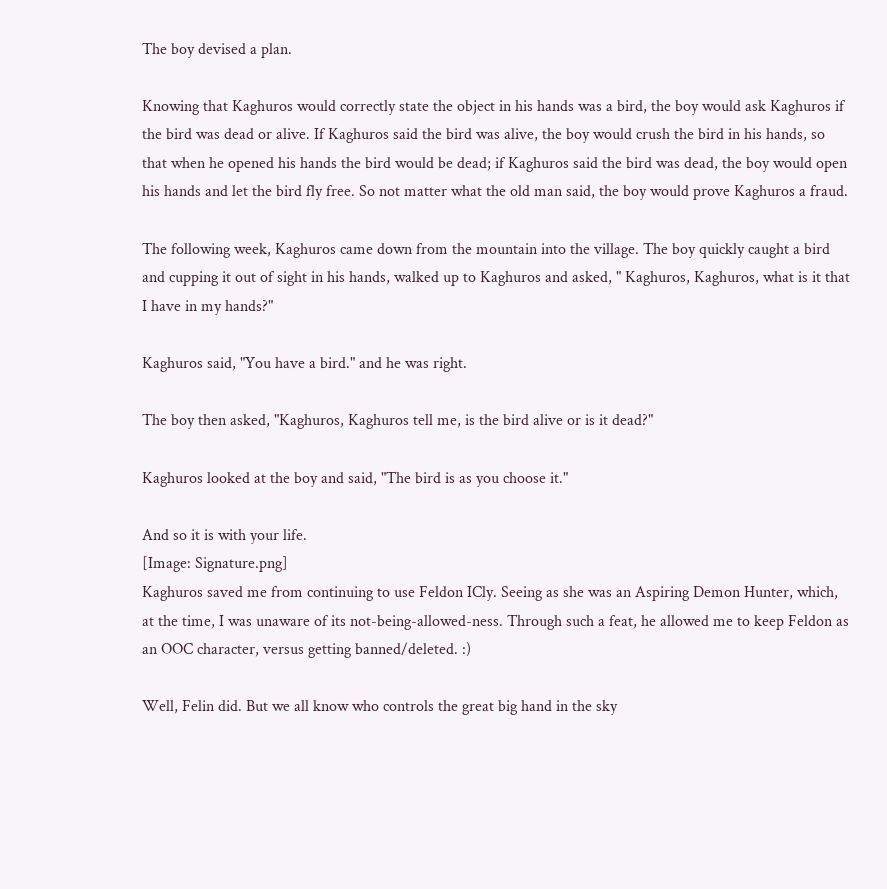The boy devised a plan.

Knowing that Kaghuros would correctly state the object in his hands was a bird, the boy would ask Kaghuros if the bird was dead or alive. If Kaghuros said the bird was alive, the boy would crush the bird in his hands, so that when he opened his hands the bird would be dead; if Kaghuros said the bird was dead, the boy would open his hands and let the bird fly free. So not matter what the old man said, the boy would prove Kaghuros a fraud.

The following week, Kaghuros came down from the mountain into the village. The boy quickly caught a bird and cupping it out of sight in his hands, walked up to Kaghuros and asked, " Kaghuros, Kaghuros, what is it that I have in my hands?"

Kaghuros said, "You have a bird." and he was right.

The boy then asked, "Kaghuros, Kaghuros tell me, is the bird alive or is it dead?"

Kaghuros looked at the boy and said, "The bird is as you choose it."

And so it is with your life.
[Image: Signature.png]
Kaghuros saved me from continuing to use Feldon ICly. Seeing as she was an Aspiring Demon Hunter, which, at the time, I was unaware of its not-being-allowed-ness. Through such a feat, he allowed me to keep Feldon as an OOC character, versus getting banned/deleted. :)

Well, Felin did. But we all know who controls the great big hand in the sky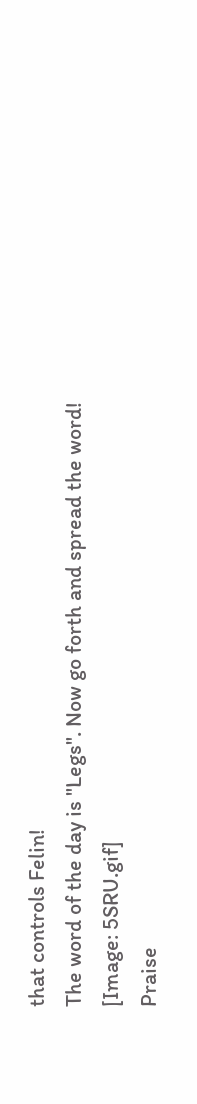that controls Felin!
The word of the day is "Legs". Now go forth and spread the word!
[Image: 5SRU.gif]
Praise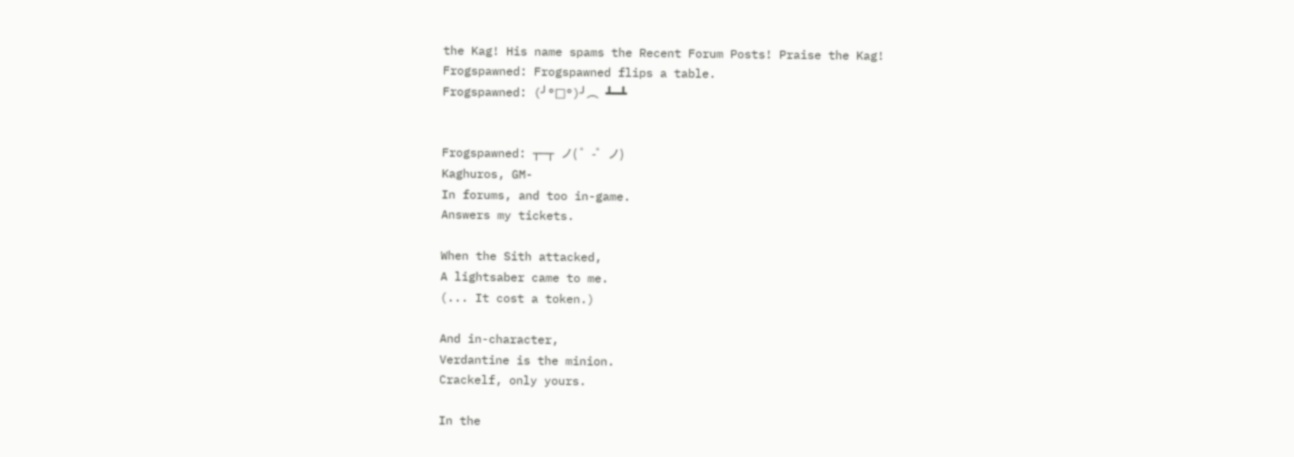the Kag! His name spams the Recent Forum Posts! Praise the Kag!
Frogspawned: Frogspawned flips a table.
Frogspawned: (╯°□°)╯︵ ┻━┻


Frogspawned: ┬─┬ ノ( ゜-゜ノ)
Kaghuros, GM-
In forums, and too in-game.
Answers my tickets.

When the Sith attacked,
A lightsaber came to me.
(... It cost a token.)

And in-character,
Verdantine is the minion.
Crackelf, only yours.

In the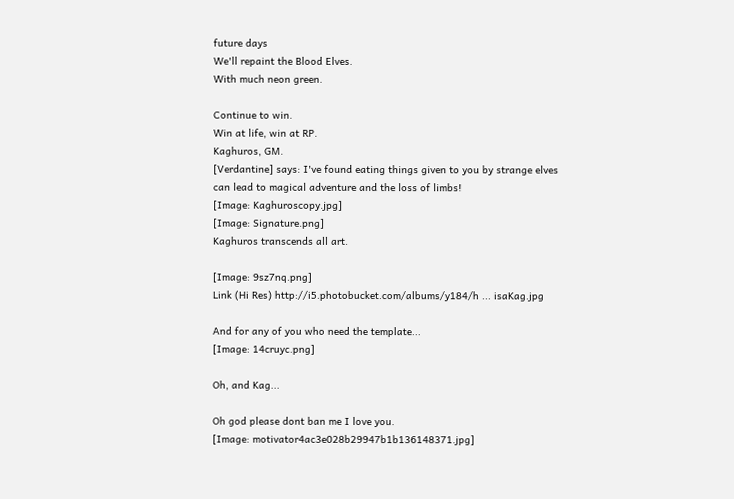future days
We'll repaint the Blood Elves.
With much neon green.

Continue to win.
Win at life, win at RP.
Kaghuros, GM.
[Verdantine] says: I've found eating things given to you by strange elves can lead to magical adventure and the loss of limbs!
[Image: Kaghuroscopy.jpg]
[Image: Signature.png]
Kaghuros transcends all art.

[Image: 9sz7nq.png]
Link (Hi Res) http://i5.photobucket.com/albums/y184/h ... isaKag.jpg

And for any of you who need the template...
[Image: 14cruyc.png]

Oh, and Kag...

Oh god please dont ban me I love you.
[Image: motivator4ac3e028b29947b1b136148371.jpg]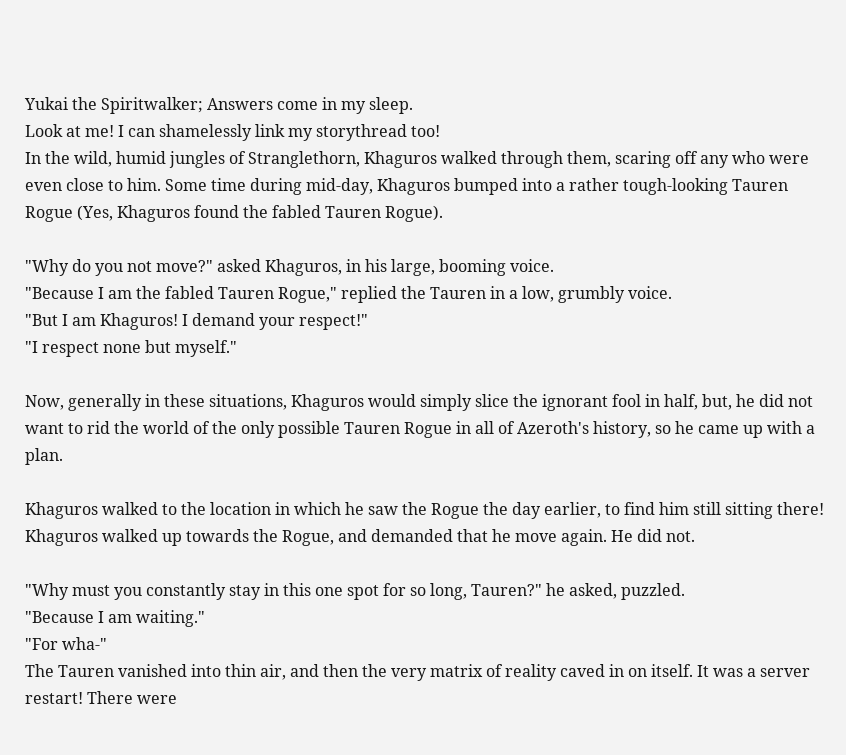Yukai the Spiritwalker; Answers come in my sleep.
Look at me! I can shamelessly link my storythread too!
In the wild, humid jungles of Stranglethorn, Khaguros walked through them, scaring off any who were even close to him. Some time during mid-day, Khaguros bumped into a rather tough-looking Tauren Rogue (Yes, Khaguros found the fabled Tauren Rogue).

"Why do you not move?" asked Khaguros, in his large, booming voice.
"Because I am the fabled Tauren Rogue," replied the Tauren in a low, grumbly voice.
"But I am Khaguros! I demand your respect!"
"I respect none but myself."

Now, generally in these situations, Khaguros would simply slice the ignorant fool in half, but, he did not want to rid the world of the only possible Tauren Rogue in all of Azeroth's history, so he came up with a plan.

Khaguros walked to the location in which he saw the Rogue the day earlier, to find him still sitting there! Khaguros walked up towards the Rogue, and demanded that he move again. He did not.

"Why must you constantly stay in this one spot for so long, Tauren?" he asked, puzzled.
"Because I am waiting."
"For wha-"
The Tauren vanished into thin air, and then the very matrix of reality caved in on itself. It was a server restart! There were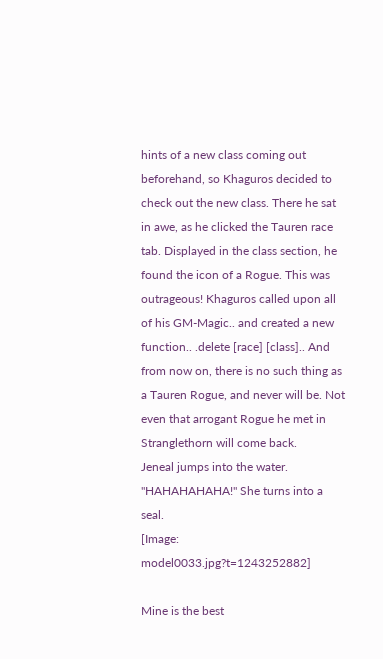hints of a new class coming out beforehand, so Khaguros decided to check out the new class. There he sat in awe, as he clicked the Tauren race tab. Displayed in the class section, he found the icon of a Rogue. This was outrageous! Khaguros called upon all of his GM-Magic.. and created a new function.. .delete [race] [class].. And from now on, there is no such thing as a Tauren Rogue, and never will be. Not even that arrogant Rogue he met in Stranglethorn will come back.
Jeneal jumps into the water. "HAHAHAHAHA!" She turns into a seal.
[Image: model0033.jpg?t=1243252882]

Mine is the best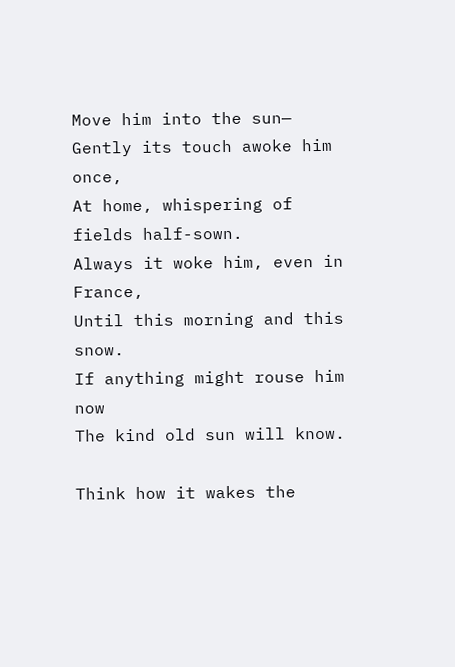Move him into the sun—
Gently its touch awoke him once,
At home, whispering of fields half-sown.
Always it woke him, even in France,
Until this morning and this snow.
If anything might rouse him now
The kind old sun will know.

Think how it wakes the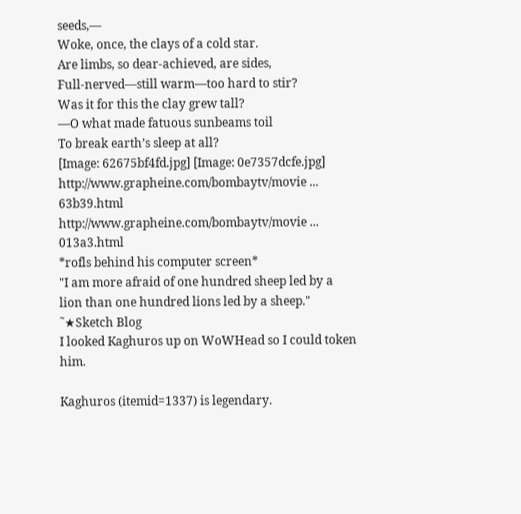seeds,—
Woke, once, the clays of a cold star.
Are limbs, so dear-achieved, are sides,
Full-nerved—still warm—too hard to stir?
Was it for this the clay grew tall?
—O what made fatuous sunbeams toil
To break earth’s sleep at all?
[Image: 62675bf4fd.jpg] [Image: 0e7357dcfe.jpg]
http://www.grapheine.com/bombaytv/movie ... 63b39.html
http://www.grapheine.com/bombaytv/movie ... 013a3.html
*rofls behind his computer screen*
"I am more afraid of one hundred sheep led by a lion than one hundred lions led by a sheep."
˜★Sketch Blog
I looked Kaghuros up on WoWHead so I could token him.

Kaghuros (itemid=1337) is legendary.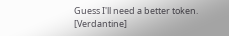Guess I'll need a better token.
[Verdantine]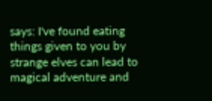says: I've found eating things given to you by strange elves can lead to magical adventure and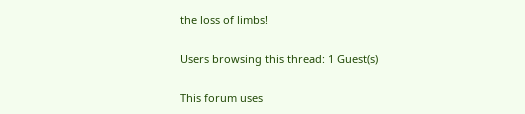the loss of limbs!

Users browsing this thread: 1 Guest(s)

This forum uses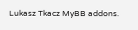Lukasz Tkacz MyBB addons.